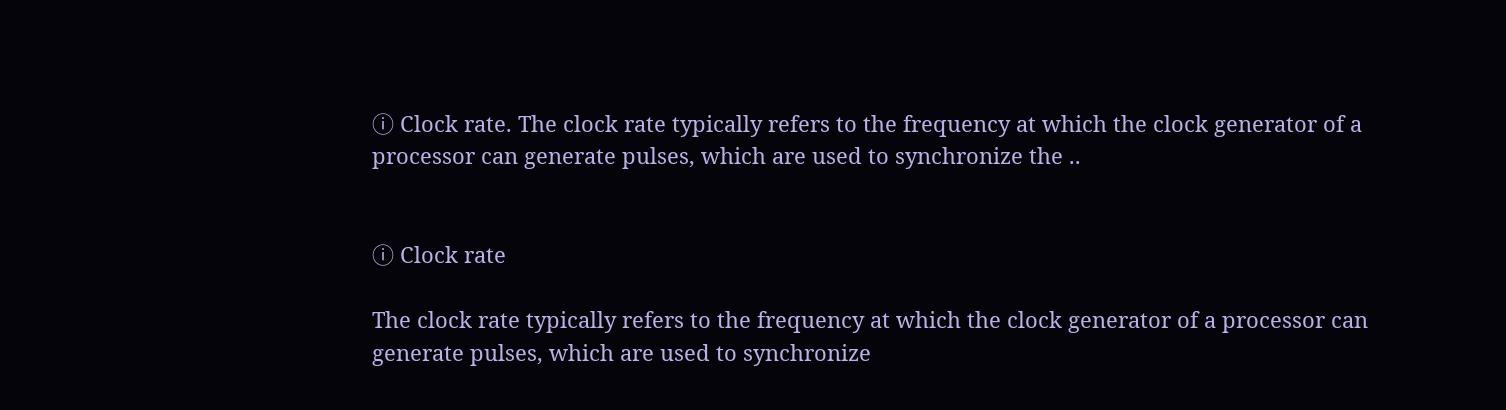ⓘ Clock rate. The clock rate typically refers to the frequency at which the clock generator of a processor can generate pulses, which are used to synchronize the ..


ⓘ Clock rate

The clock rate typically refers to the frequency at which the clock generator of a processor can generate pulses, which are used to synchronize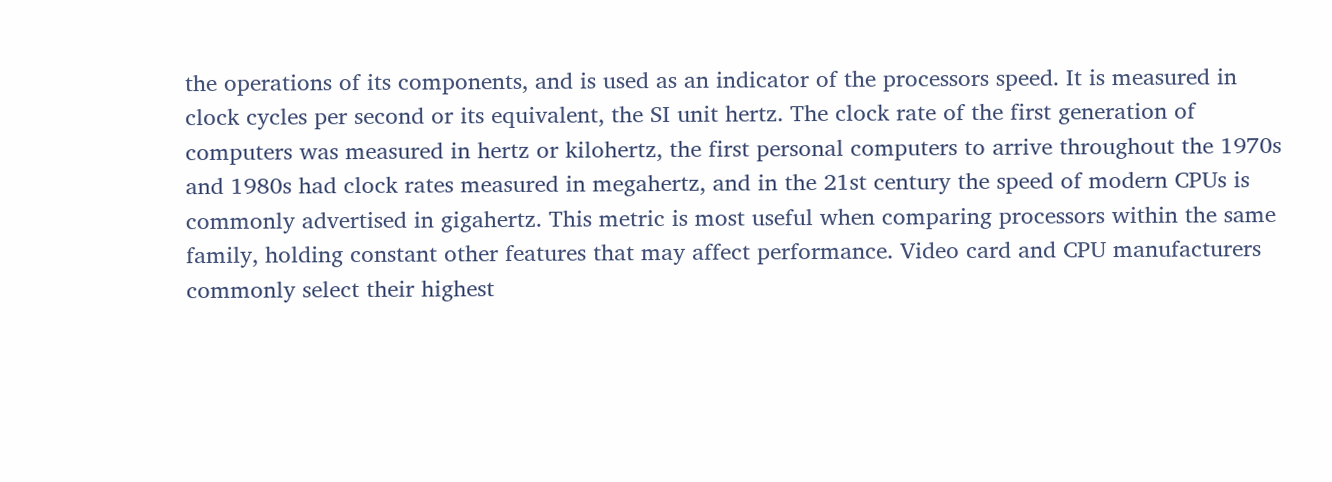the operations of its components, and is used as an indicator of the processors speed. It is measured in clock cycles per second or its equivalent, the SI unit hertz. The clock rate of the first generation of computers was measured in hertz or kilohertz, the first personal computers to arrive throughout the 1970s and 1980s had clock rates measured in megahertz, and in the 21st century the speed of modern CPUs is commonly advertised in gigahertz. This metric is most useful when comparing processors within the same family, holding constant other features that may affect performance. Video card and CPU manufacturers commonly select their highest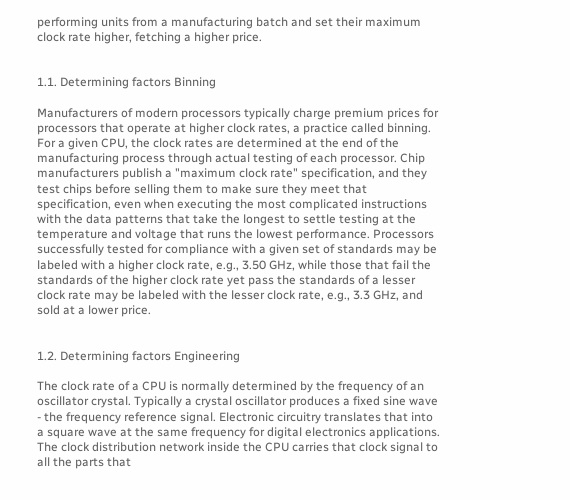performing units from a manufacturing batch and set their maximum clock rate higher, fetching a higher price.


1.1. Determining factors Binning

Manufacturers of modern processors typically charge premium prices for processors that operate at higher clock rates, a practice called binning. For a given CPU, the clock rates are determined at the end of the manufacturing process through actual testing of each processor. Chip manufacturers publish a "maximum clock rate" specification, and they test chips before selling them to make sure they meet that specification, even when executing the most complicated instructions with the data patterns that take the longest to settle testing at the temperature and voltage that runs the lowest performance. Processors successfully tested for compliance with a given set of standards may be labeled with a higher clock rate, e.g., 3.50 GHz, while those that fail the standards of the higher clock rate yet pass the standards of a lesser clock rate may be labeled with the lesser clock rate, e.g., 3.3 GHz, and sold at a lower price.


1.2. Determining factors Engineering

The clock rate of a CPU is normally determined by the frequency of an oscillator crystal. Typically a crystal oscillator produces a fixed sine wave - the frequency reference signal. Electronic circuitry translates that into a square wave at the same frequency for digital electronics applications. The clock distribution network inside the CPU carries that clock signal to all the parts that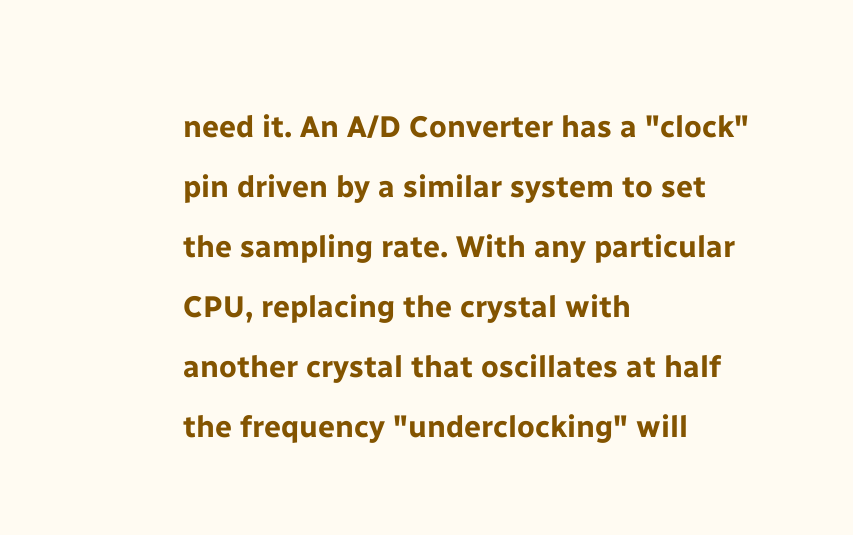need it. An A/D Converter has a "clock" pin driven by a similar system to set the sampling rate. With any particular CPU, replacing the crystal with another crystal that oscillates at half the frequency "underclocking" will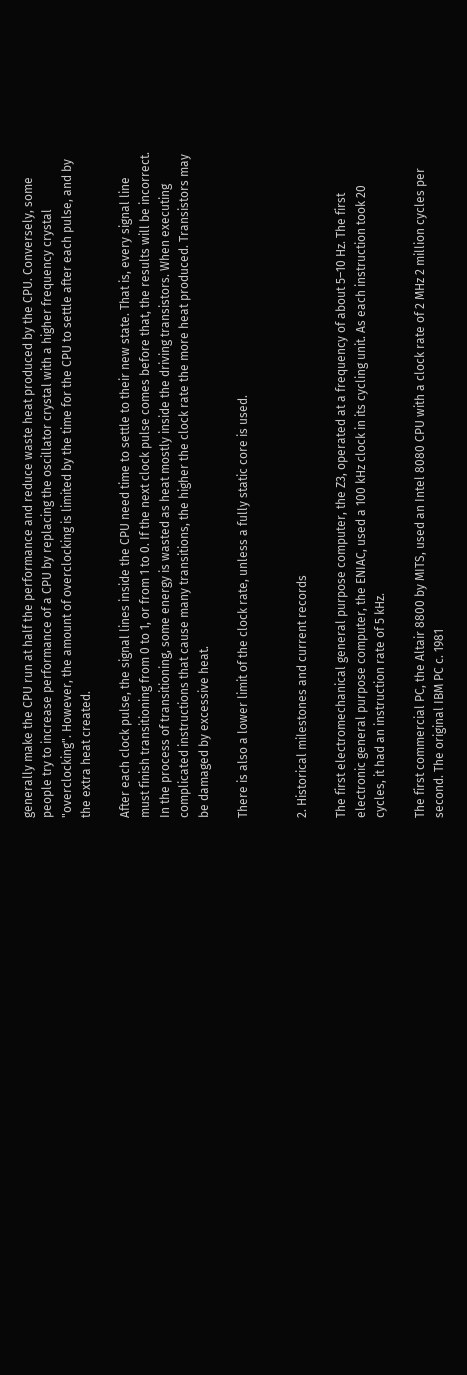generally make the CPU run at half the performance and reduce waste heat produced by the CPU. Conversely, some people try to increase performance of a CPU by replacing the oscillator crystal with a higher frequency crystal "overclocking". However, the amount of overclocking is limited by the time for the CPU to settle after each pulse, and by the extra heat created.

After each clock pulse, the signal lines inside the CPU need time to settle to their new state. That is, every signal line must finish transitioning from 0 to 1, or from 1 to 0. If the next clock pulse comes before that, the results will be incorrect. In the process of transitioning, some energy is wasted as heat mostly inside the driving transistors. When executing complicated instructions that cause many transitions, the higher the clock rate the more heat produced. Transistors may be damaged by excessive heat.

There is also a lower limit of the clock rate, unless a fully static core is used.


2. Historical milestones and current records

The first electromechanical general purpose computer, the Z3, operated at a frequency of about 5–10 Hz. The first electronic general purpose computer, the ENIAC, used a 100 kHz clock in its cycling unit. As each instruction took 20 cycles, it had an instruction rate of 5 kHz.

The first commercial PC, the Altair 8800 by MITS, used an Intel 8080 CPU with a clock rate of 2 MHz 2 million cycles per second. The original IBM PC c. 1981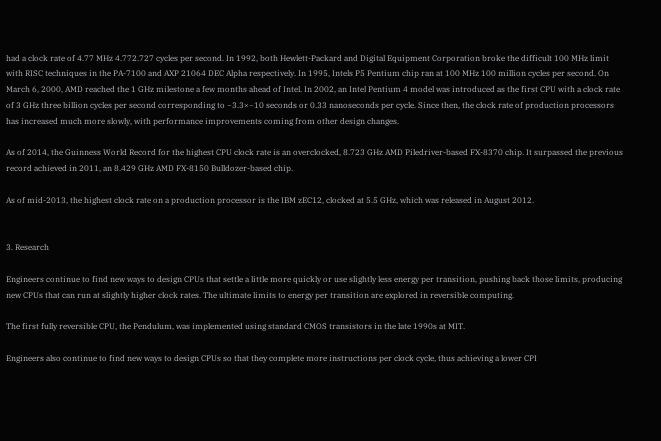had a clock rate of 4.77 MHz 4.772.727 cycles per second. In 1992, both Hewlett-Packard and Digital Equipment Corporation broke the difficult 100 MHz limit with RISC techniques in the PA-7100 and AXP 21064 DEC Alpha respectively. In 1995, Intels P5 Pentium chip ran at 100 MHz 100 million cycles per second. On March 6, 2000, AMD reached the 1 GHz milestone a few months ahead of Intel. In 2002, an Intel Pentium 4 model was introduced as the first CPU with a clock rate of 3 GHz three billion cycles per second corresponding to ~3.3×−10 seconds or 0.33 nanoseconds per cycle. Since then, the clock rate of production processors has increased much more slowly, with performance improvements coming from other design changes.

As of 2014, the Guinness World Record for the highest CPU clock rate is an overclocked, 8.723 GHz AMD Piledriver-based FX-8370 chip. It surpassed the previous record achieved in 2011, an 8.429 GHz AMD FX-8150 Bulldozer-based chip.

As of mid-2013, the highest clock rate on a production processor is the IBM zEC12, clocked at 5.5 GHz, which was released in August 2012.


3. Research

Engineers continue to find new ways to design CPUs that settle a little more quickly or use slightly less energy per transition, pushing back those limits, producing new CPUs that can run at slightly higher clock rates. The ultimate limits to energy per transition are explored in reversible computing.

The first fully reversible CPU, the Pendulum, was implemented using standard CMOS transistors in the late 1990s at MIT.

Engineers also continue to find new ways to design CPUs so that they complete more instructions per clock cycle, thus achieving a lower CPI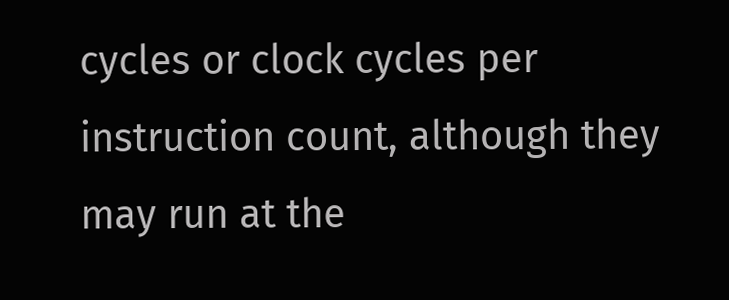cycles or clock cycles per instruction count, although they may run at the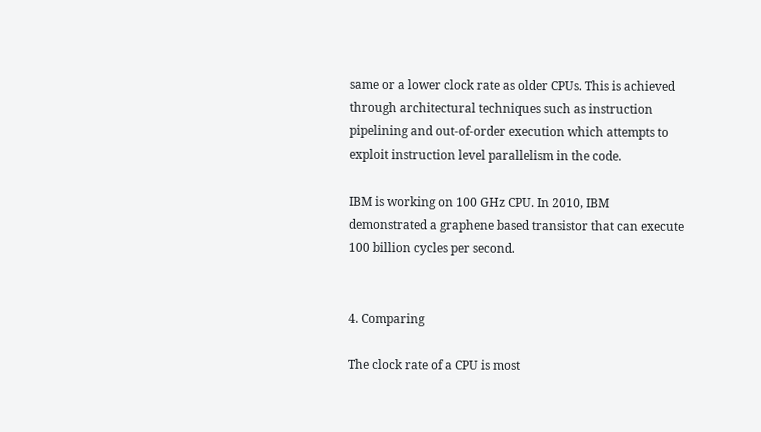same or a lower clock rate as older CPUs. This is achieved through architectural techniques such as instruction pipelining and out-of-order execution which attempts to exploit instruction level parallelism in the code.

IBM is working on 100 GHz CPU. In 2010, IBM demonstrated a graphene based transistor that can execute 100 billion cycles per second.


4. Comparing

The clock rate of a CPU is most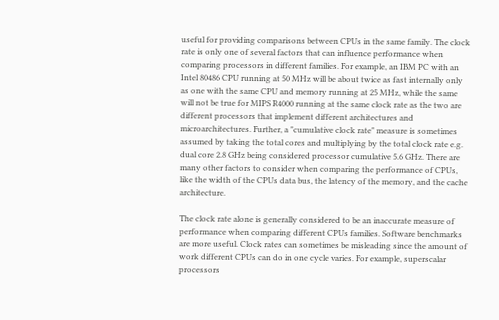useful for providing comparisons between CPUs in the same family. The clock rate is only one of several factors that can influence performance when comparing processors in different families. For example, an IBM PC with an Intel 80486 CPU running at 50 MHz will be about twice as fast internally only as one with the same CPU and memory running at 25 MHz, while the same will not be true for MIPS R4000 running at the same clock rate as the two are different processors that implement different architectures and microarchitectures. Further, a "cumulative clock rate" measure is sometimes assumed by taking the total cores and multiplying by the total clock rate e.g. dual core 2.8 GHz being considered processor cumulative 5.6 GHz. There are many other factors to consider when comparing the performance of CPUs, like the width of the CPUs data bus, the latency of the memory, and the cache architecture.

The clock rate alone is generally considered to be an inaccurate measure of performance when comparing different CPUs families. Software benchmarks are more useful. Clock rates can sometimes be misleading since the amount of work different CPUs can do in one cycle varies. For example, superscalar processors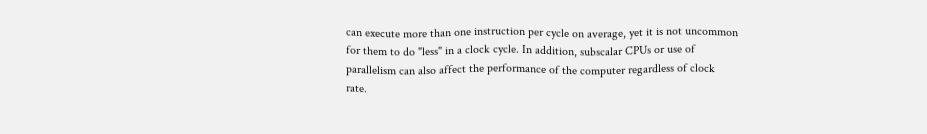can execute more than one instruction per cycle on average, yet it is not uncommon for them to do "less" in a clock cycle. In addition, subscalar CPUs or use of parallelism can also affect the performance of the computer regardless of clock rate.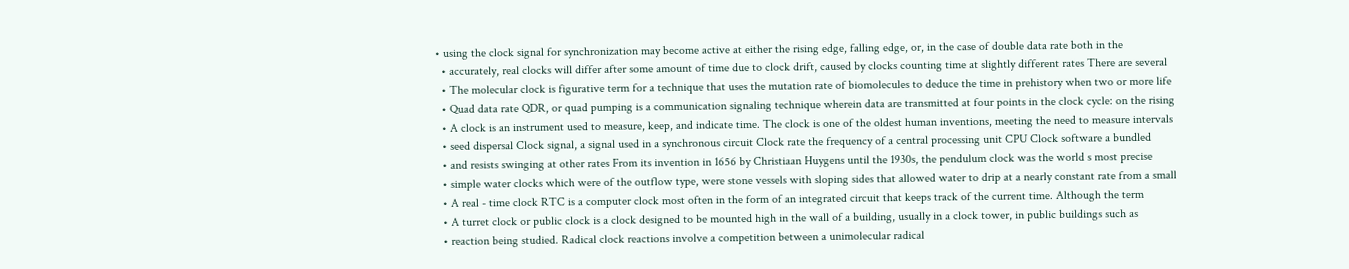• using the clock signal for synchronization may become active at either the rising edge, falling edge, or, in the case of double data rate both in the
  • accurately, real clocks will differ after some amount of time due to clock drift, caused by clocks counting time at slightly different rates There are several
  • The molecular clock is figurative term for a technique that uses the mutation rate of biomolecules to deduce the time in prehistory when two or more life
  • Quad data rate QDR, or quad pumping is a communication signaling technique wherein data are transmitted at four points in the clock cycle: on the rising
  • A clock is an instrument used to measure, keep, and indicate time. The clock is one of the oldest human inventions, meeting the need to measure intervals
  • seed dispersal Clock signal, a signal used in a synchronous circuit Clock rate the frequency of a central processing unit CPU Clock software a bundled
  • and resists swinging at other rates From its invention in 1656 by Christiaan Huygens until the 1930s, the pendulum clock was the world s most precise
  • simple water clocks which were of the outflow type, were stone vessels with sloping sides that allowed water to drip at a nearly constant rate from a small
  • A real - time clock RTC is a computer clock most often in the form of an integrated circuit that keeps track of the current time. Although the term
  • A turret clock or public clock is a clock designed to be mounted high in the wall of a building, usually in a clock tower, in public buildings such as
  • reaction being studied. Radical clock reactions involve a competition between a unimolecular radical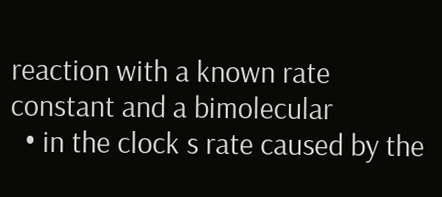reaction with a known rate constant and a bimolecular
  • in the clock s rate caused by the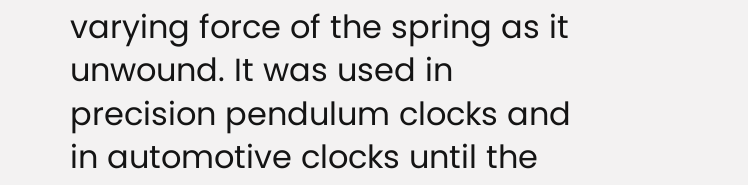varying force of the spring as it unwound. It was used in precision pendulum clocks and in automotive clocks until the